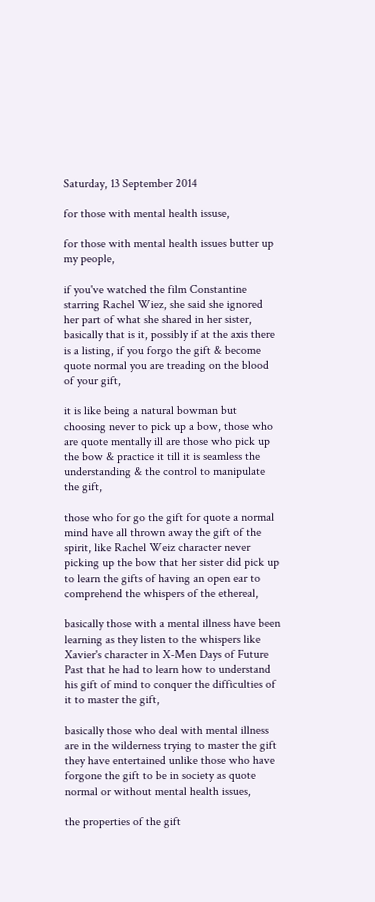Saturday, 13 September 2014

for those with mental health issuse,

for those with mental health issues butter up my people,

if you've watched the film Constantine starring Rachel Wiez, she said she ignored her part of what she shared in her sister, basically that is it, possibly if at the axis there is a listing, if you forgo the gift & become quote normal you are treading on the blood of your gift,

it is like being a natural bowman but choosing never to pick up a bow, those who are quote mentally ill are those who pick up the bow & practice it till it is seamless the understanding & the control to manipulate the gift,

those who for go the gift for quote a normal mind have all thrown away the gift of the spirit, like Rachel Weiz character never picking up the bow that her sister did pick up to learn the gifts of having an open ear to comprehend the whispers of the ethereal,

basically those with a mental illness have been learning as they listen to the whispers like Xavier's character in X-Men Days of Future Past that he had to learn how to understand his gift of mind to conquer the difficulties of it to master the gift,

basically those who deal with mental illness are in the wilderness trying to master the gift they have entertained unlike those who have forgone the gift to be in society as quote normal or without mental health issues,

the properties of the gift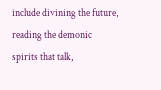include divining the future, reading the demonic spirits that talk,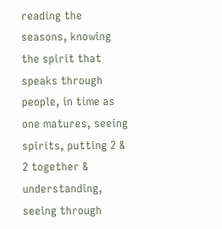reading the seasons, knowing the spirit that speaks through people, in time as one matures, seeing spirits, putting 2 & 2 together & understanding, seeing through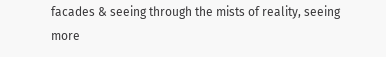facades & seeing through the mists of reality, seeing more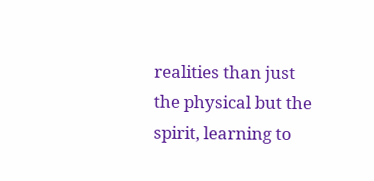realities than just the physical but the spirit, learning to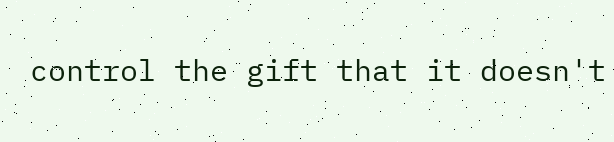control the gift that it doesn't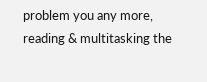problem you any more, reading & multitasking the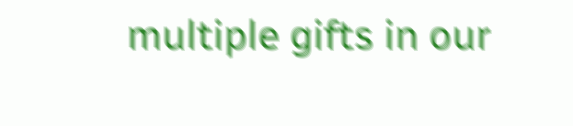multiple gifts in our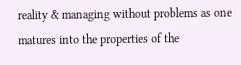reality & managing without problems as one matures into the properties of the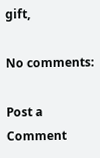gift,

No comments:

Post a Comment